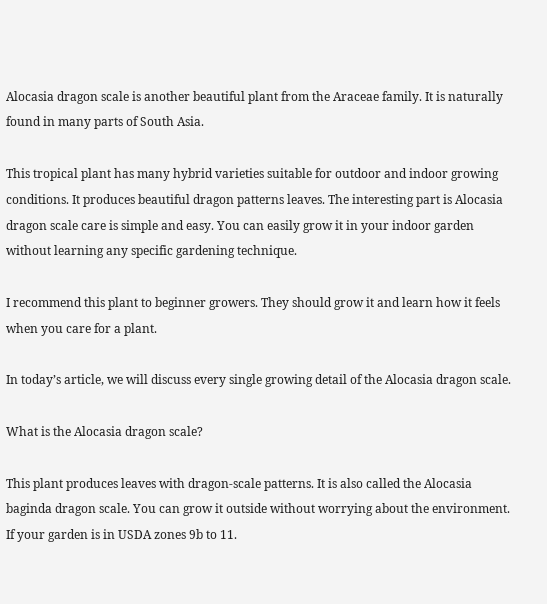Alocasia dragon scale is another beautiful plant from the Araceae family. It is naturally found in many parts of South Asia.

This tropical plant has many hybrid varieties suitable for outdoor and indoor growing conditions. It produces beautiful dragon patterns leaves. The interesting part is Alocasia dragon scale care is simple and easy. You can easily grow it in your indoor garden without learning any specific gardening technique.

I recommend this plant to beginner growers. They should grow it and learn how it feels when you care for a plant.

In today’s article, we will discuss every single growing detail of the Alocasia dragon scale.

What is the Alocasia dragon scale?

This plant produces leaves with dragon-scale patterns. It is also called the Alocasia baginda dragon scale. You can grow it outside without worrying about the environment. If your garden is in USDA zones 9b to 11.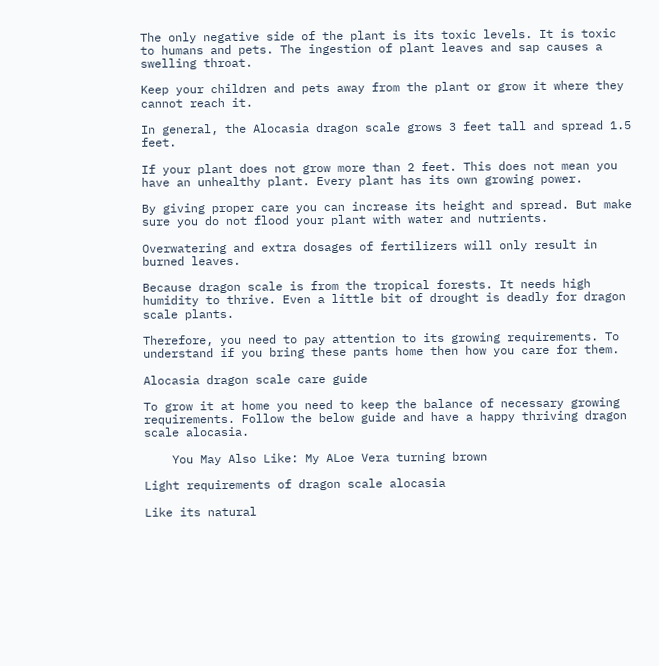The only negative side of the plant is its toxic levels. It is toxic to humans and pets. The ingestion of plant leaves and sap causes a swelling throat.

Keep your children and pets away from the plant or grow it where they cannot reach it.

In general, the Alocasia dragon scale grows 3 feet tall and spread 1.5 feet.

If your plant does not grow more than 2 feet. This does not mean you have an unhealthy plant. Every plant has its own growing power.

By giving proper care you can increase its height and spread. But make sure you do not flood your plant with water and nutrients.

Overwatering and extra dosages of fertilizers will only result in burned leaves.

Because dragon scale is from the tropical forests. It needs high humidity to thrive. Even a little bit of drought is deadly for dragon scale plants.

Therefore, you need to pay attention to its growing requirements. To understand if you bring these pants home then how you care for them.

Alocasia dragon scale care guide

To grow it at home you need to keep the balance of necessary growing requirements. Follow the below guide and have a happy thriving dragon scale alocasia.

    You May Also Like: My ALoe Vera turning brown

Light requirements of dragon scale alocasia

Like its natural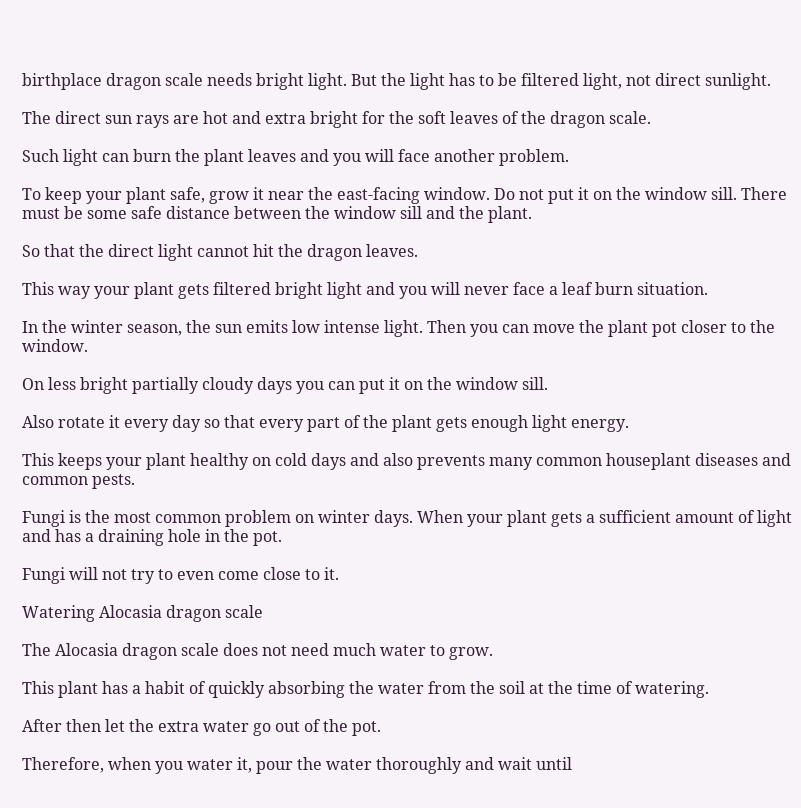birthplace dragon scale needs bright light. But the light has to be filtered light, not direct sunlight.

The direct sun rays are hot and extra bright for the soft leaves of the dragon scale.

Such light can burn the plant leaves and you will face another problem.

To keep your plant safe, grow it near the east-facing window. Do not put it on the window sill. There must be some safe distance between the window sill and the plant.

So that the direct light cannot hit the dragon leaves.

This way your plant gets filtered bright light and you will never face a leaf burn situation.

In the winter season, the sun emits low intense light. Then you can move the plant pot closer to the window.

On less bright partially cloudy days you can put it on the window sill.

Also rotate it every day so that every part of the plant gets enough light energy.

This keeps your plant healthy on cold days and also prevents many common houseplant diseases and common pests.

Fungi is the most common problem on winter days. When your plant gets a sufficient amount of light and has a draining hole in the pot.

Fungi will not try to even come close to it.

Watering Alocasia dragon scale

The Alocasia dragon scale does not need much water to grow.

This plant has a habit of quickly absorbing the water from the soil at the time of watering.

After then let the extra water go out of the pot.

Therefore, when you water it, pour the water thoroughly and wait until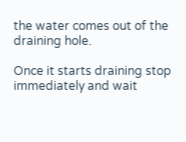the water comes out of the draining hole.

Once it starts draining stop immediately and wait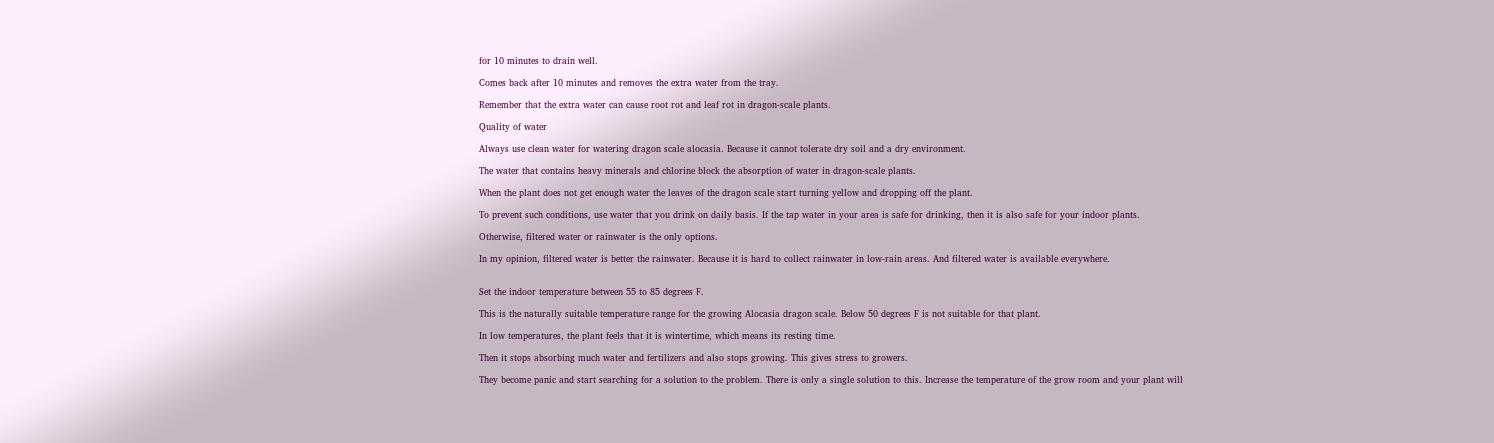for 10 minutes to drain well.

Comes back after 10 minutes and removes the extra water from the tray.

Remember that the extra water can cause root rot and leaf rot in dragon-scale plants.

Quality of water

Always use clean water for watering dragon scale alocasia. Because it cannot tolerate dry soil and a dry environment.

The water that contains heavy minerals and chlorine block the absorption of water in dragon-scale plants.

When the plant does not get enough water the leaves of the dragon scale start turning yellow and dropping off the plant.

To prevent such conditions, use water that you drink on daily basis. If the tap water in your area is safe for drinking, then it is also safe for your indoor plants.

Otherwise, filtered water or rainwater is the only options.

In my opinion, filtered water is better the rainwater. Because it is hard to collect rainwater in low-rain areas. And filtered water is available everywhere.


Set the indoor temperature between 55 to 85 degrees F.

This is the naturally suitable temperature range for the growing Alocasia dragon scale. Below 50 degrees F is not suitable for that plant.

In low temperatures, the plant feels that it is wintertime, which means its resting time.

Then it stops absorbing much water and fertilizers and also stops growing. This gives stress to growers.

They become panic and start searching for a solution to the problem. There is only a single solution to this. Increase the temperature of the grow room and your plant will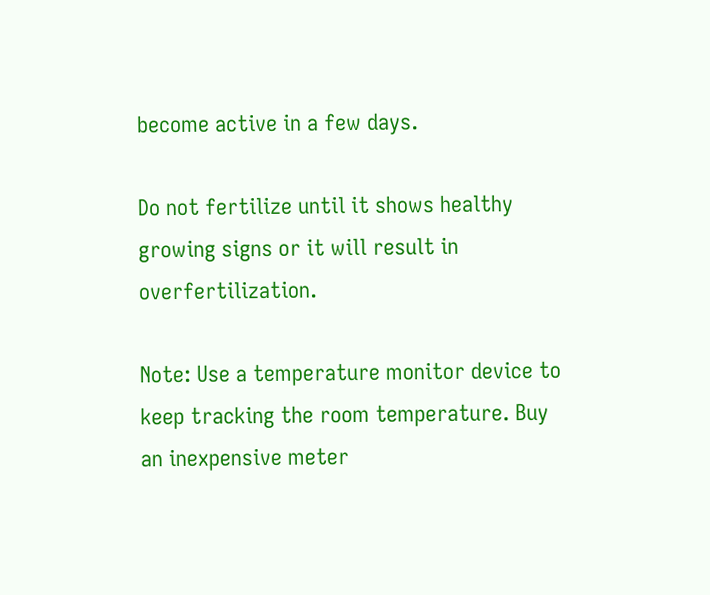become active in a few days.

Do not fertilize until it shows healthy growing signs or it will result in overfertilization.

Note: Use a temperature monitor device to keep tracking the room temperature. Buy an inexpensive meter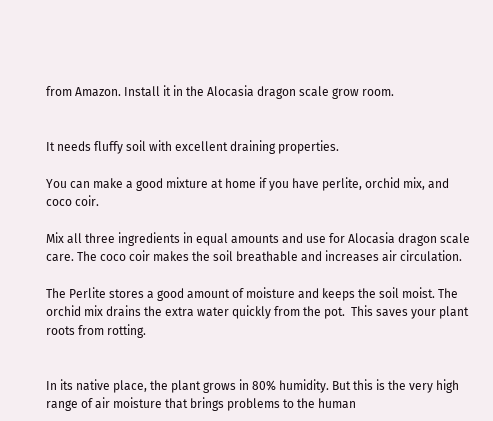from Amazon. Install it in the Alocasia dragon scale grow room.


It needs fluffy soil with excellent draining properties.

You can make a good mixture at home if you have perlite, orchid mix, and coco coir.

Mix all three ingredients in equal amounts and use for Alocasia dragon scale care. The coco coir makes the soil breathable and increases air circulation.

The Perlite stores a good amount of moisture and keeps the soil moist. The orchid mix drains the extra water quickly from the pot.  This saves your plant roots from rotting.


In its native place, the plant grows in 80% humidity. But this is the very high range of air moisture that brings problems to the human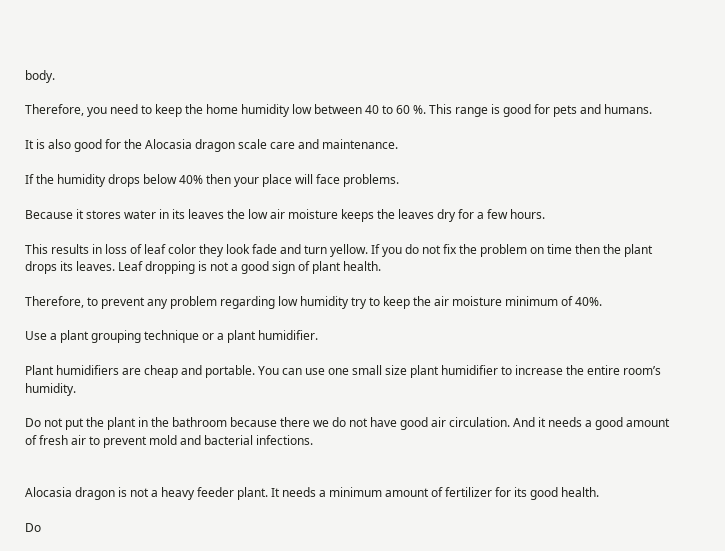body.

Therefore, you need to keep the home humidity low between 40 to 60 %. This range is good for pets and humans.

It is also good for the Alocasia dragon scale care and maintenance.

If the humidity drops below 40% then your place will face problems.

Because it stores water in its leaves the low air moisture keeps the leaves dry for a few hours.

This results in loss of leaf color they look fade and turn yellow. If you do not fix the problem on time then the plant drops its leaves. Leaf dropping is not a good sign of plant health.

Therefore, to prevent any problem regarding low humidity try to keep the air moisture minimum of 40%.

Use a plant grouping technique or a plant humidifier.

Plant humidifiers are cheap and portable. You can use one small size plant humidifier to increase the entire room’s humidity.

Do not put the plant in the bathroom because there we do not have good air circulation. And it needs a good amount of fresh air to prevent mold and bacterial infections.


Alocasia dragon is not a heavy feeder plant. It needs a minimum amount of fertilizer for its good health.

Do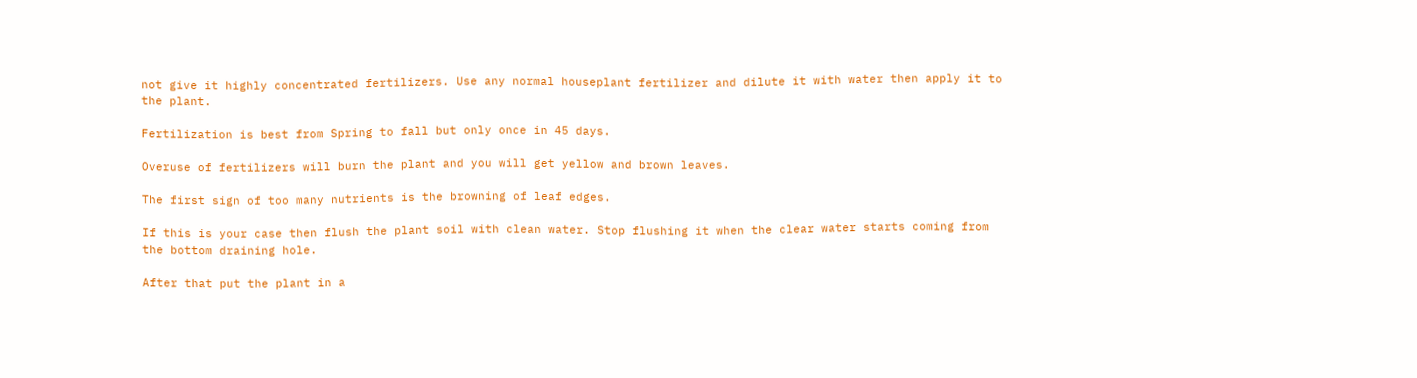not give it highly concentrated fertilizers. Use any normal houseplant fertilizer and dilute it with water then apply it to the plant.

Fertilization is best from Spring to fall but only once in 45 days.

Overuse of fertilizers will burn the plant and you will get yellow and brown leaves.

The first sign of too many nutrients is the browning of leaf edges.

If this is your case then flush the plant soil with clean water. Stop flushing it when the clear water starts coming from the bottom draining hole.

After that put the plant in a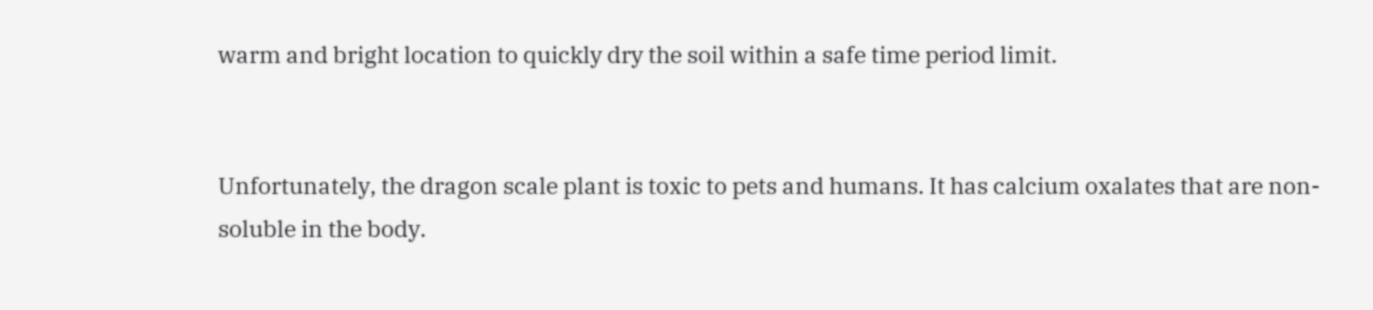warm and bright location to quickly dry the soil within a safe time period limit.


Unfortunately, the dragon scale plant is toxic to pets and humans. It has calcium oxalates that are non-soluble in the body.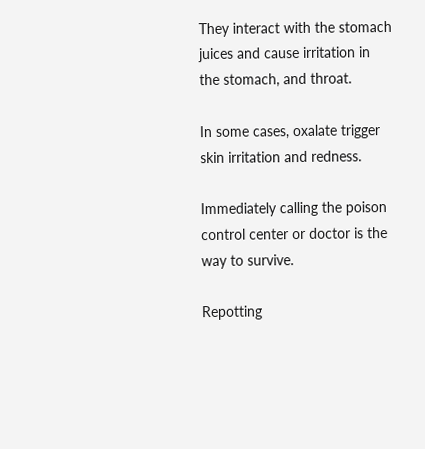They interact with the stomach juices and cause irritation in the stomach, and throat.

In some cases, oxalate trigger skin irritation and redness.

Immediately calling the poison control center or doctor is the way to survive.

Repotting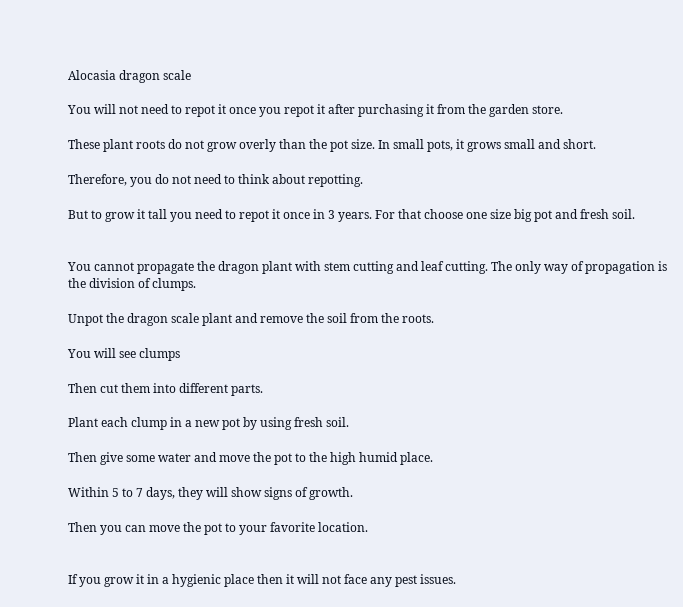Alocasia dragon scale

You will not need to repot it once you repot it after purchasing it from the garden store.

These plant roots do not grow overly than the pot size. In small pots, it grows small and short.

Therefore, you do not need to think about repotting.

But to grow it tall you need to repot it once in 3 years. For that choose one size big pot and fresh soil.


You cannot propagate the dragon plant with stem cutting and leaf cutting. The only way of propagation is the division of clumps.

Unpot the dragon scale plant and remove the soil from the roots.

You will see clumps

Then cut them into different parts.

Plant each clump in a new pot by using fresh soil.

Then give some water and move the pot to the high humid place.

Within 5 to 7 days, they will show signs of growth.

Then you can move the pot to your favorite location.


If you grow it in a hygienic place then it will not face any pest issues.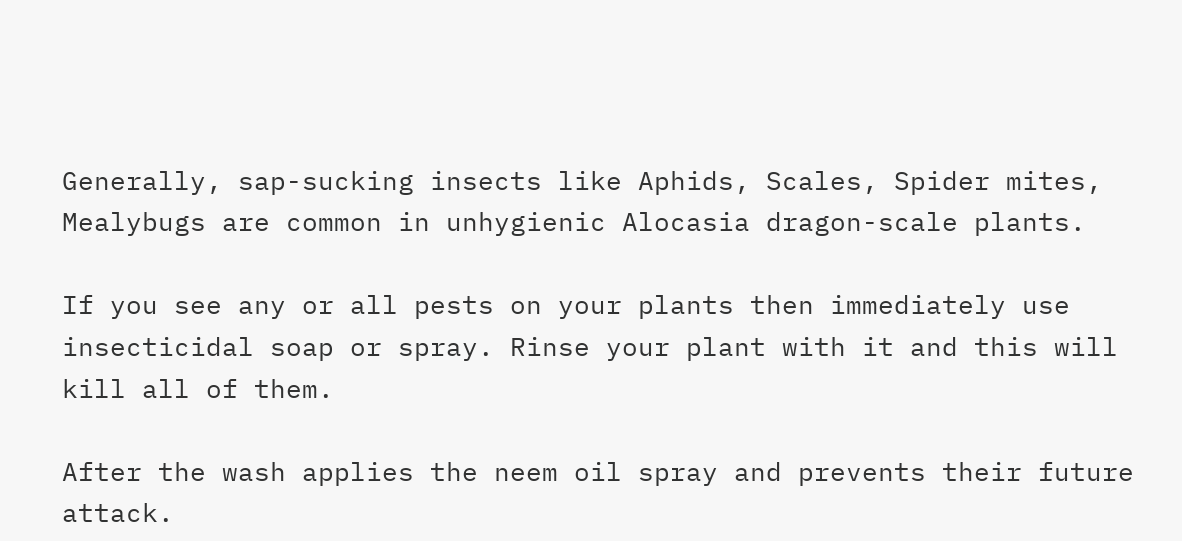Generally, sap-sucking insects like Aphids, Scales, Spider mites, Mealybugs are common in unhygienic Alocasia dragon-scale plants.

If you see any or all pests on your plants then immediately use insecticidal soap or spray. Rinse your plant with it and this will kill all of them.

After the wash applies the neem oil spray and prevents their future attack.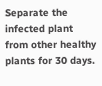Separate the infected plant from other healthy plants for 30 days.